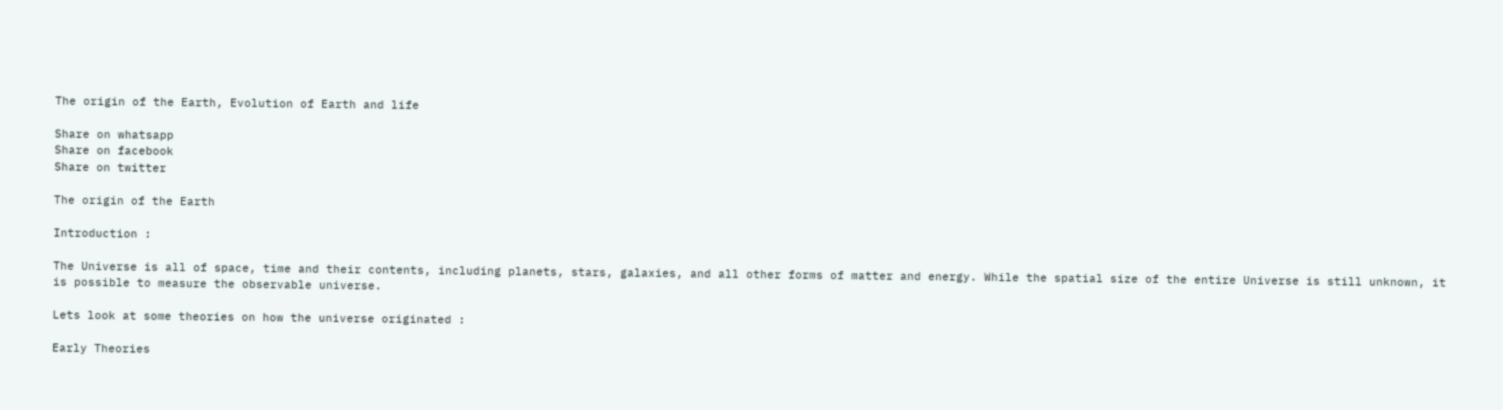The origin of the Earth, Evolution of Earth and life

Share on whatsapp
Share on facebook
Share on twitter

The origin of the Earth

Introduction :

The Universe is all of space, time and their contents, including planets, stars, galaxies, and all other forms of matter and energy. While the spatial size of the entire Universe is still unknown, it is possible to measure the observable universe.

Lets look at some theories on how the universe originated :

Early Theories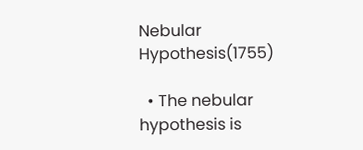Nebular Hypothesis(1755)

  • The nebular hypothesis is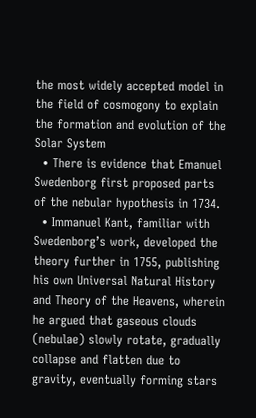the most widely accepted model in the field of cosmogony to explain the formation and evolution of the Solar System
  • There is evidence that Emanuel Swedenborg first proposed parts of the nebular hypothesis in 1734.
  • Immanuel Kant, familiar with Swedenborg’s work, developed the theory further in 1755, publishing his own Universal Natural History and Theory of the Heavens, wherein he argued that gaseous clouds (nebulae) slowly rotate, gradually collapse and flatten due to gravity, eventually forming stars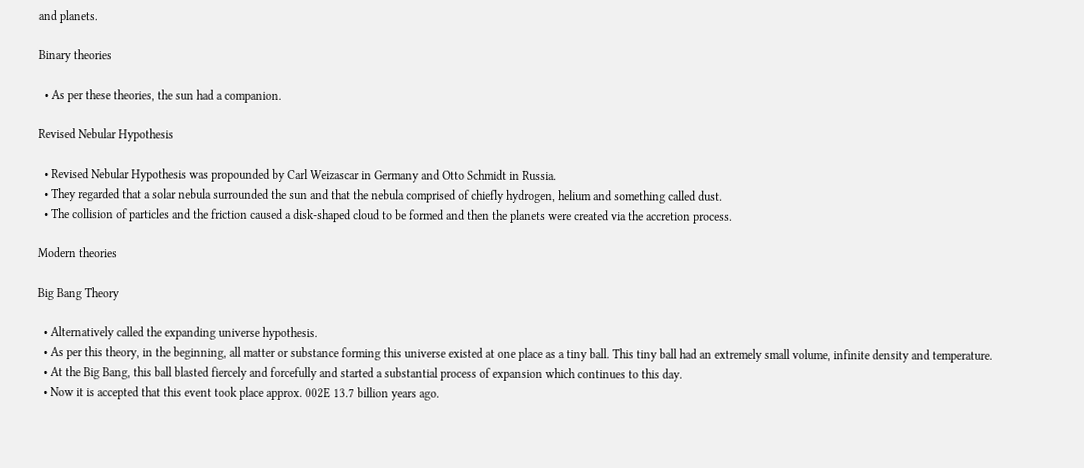and planets.

Binary theories

  • As per these theories, the sun had a companion.

Revised Nebular Hypothesis

  • Revised Nebular Hypothesis was propounded by Carl Weizascar in Germany and Otto Schmidt in Russia.
  • They regarded that a solar nebula surrounded the sun and that the nebula comprised of chiefly hydrogen, helium and something called dust.
  • The collision of particles and the friction caused a disk-shaped cloud to be formed and then the planets were created via the accretion process.

Modern theories

Big Bang Theory

  • Alternatively called the expanding universe hypothesis.
  • As per this theory, in the beginning, all matter or substance forming this universe existed at one place as a tiny ball. This tiny ball had an extremely small volume, infinite density and temperature.
  • At the Big Bang, this ball blasted fiercely and forcefully and started a substantial process of expansion which continues to this day.
  • Now it is accepted that this event took place approx. 002E 13.7 billion years ago.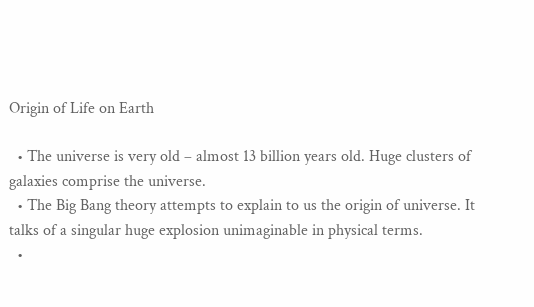Origin of Life on Earth

  • The universe is very old – almost 13 billion years old. Huge clusters of galaxies comprise the universe.
  • The Big Bang theory attempts to explain to us the origin of universe. It talks of a singular huge explosion unimaginable in physical terms.
  •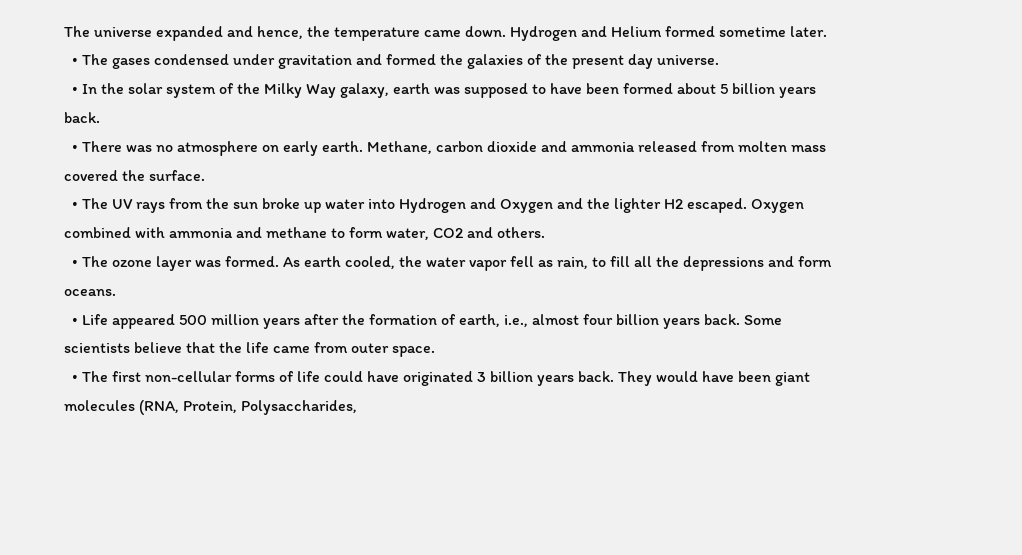The universe expanded and hence, the temperature came down. Hydrogen and Helium formed sometime later.
  • The gases condensed under gravitation and formed the galaxies of the present day universe.
  • In the solar system of the Milky Way galaxy, earth was supposed to have been formed about 5 billion years back.
  • There was no atmosphere on early earth. Methane, carbon dioxide and ammonia released from molten mass covered the surface.
  • The UV rays from the sun broke up water into Hydrogen and Oxygen and the lighter H2 escaped. Oxygen combined with ammonia and methane to form water, CO2 and others.
  • The ozone layer was formed. As earth cooled, the water vapor fell as rain, to fill all the depressions and form oceans.
  • Life appeared 500 million years after the formation of earth, i.e., almost four billion years back. Some scientists believe that the life came from outer space.
  • The first non-cellular forms of life could have originated 3 billion years back. They would have been giant molecules (RNA, Protein, Polysaccharides,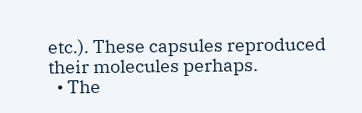etc.). These capsules reproduced their molecules perhaps.
  • The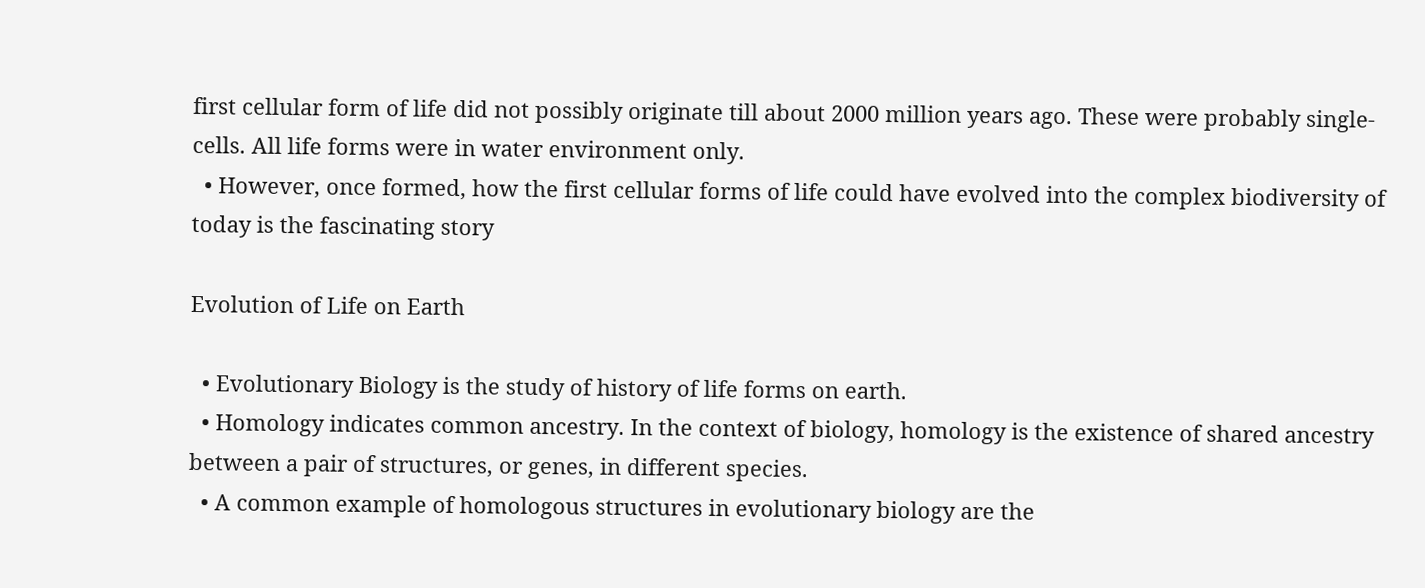first cellular form of life did not possibly originate till about 2000 million years ago. These were probably single-cells. All life forms were in water environment only.
  • However, once formed, how the first cellular forms of life could have evolved into the complex biodiversity of today is the fascinating story

Evolution of Life on Earth

  • Evolutionary Biology is the study of history of life forms on earth.
  • Homology indicates common ancestry. In the context of biology, homology is the existence of shared ancestry between a pair of structures, or genes, in different species.
  • A common example of homologous structures in evolutionary biology are the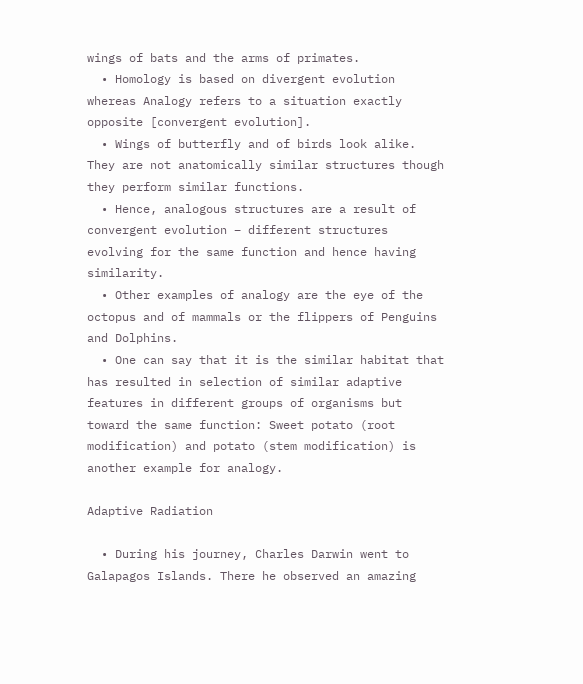wings of bats and the arms of primates.
  • Homology is based on divergent evolution whereas Analogy refers to a situation exactly opposite [convergent evolution].
  • Wings of butterfly and of birds look alike. They are not anatomically similar structures though they perform similar functions.
  • Hence, analogous structures are a result of convergent evolution – different structures evolving for the same function and hence having similarity.
  • Other examples of analogy are the eye of the octopus and of mammals or the flippers of Penguins and Dolphins.
  • One can say that it is the similar habitat that has resulted in selection of similar adaptive features in different groups of organisms but toward the same function: Sweet potato (root modification) and potato (stem modification) is another example for analogy.

Adaptive Radiation

  • During his journey, Charles Darwin went to Galapagos Islands. There he observed an amazing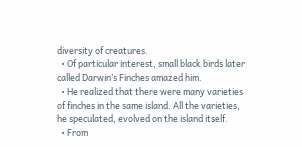diversity of creatures.
  • Of particular interest, small black birds later called Darwin’s Finches amazed him.
  • He realized that there were many varieties of finches in the same island. All the varieties, he speculated, evolved on the island itself.
  • From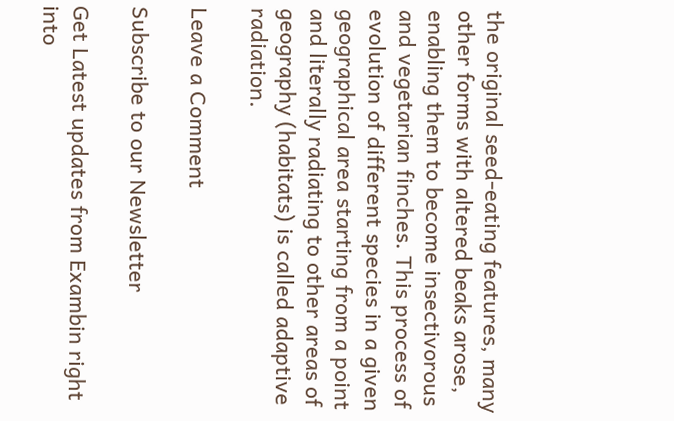the original seed-eating features, many other forms with altered beaks arose, enabling them to become insectivorous and vegetarian finches. This process of evolution of different species in a given geographical area starting from a point and literally radiating to other areas of geography (habitats) is called adaptive radiation.

Leave a Comment

Subscribe to our Newsletter

Get Latest updates from Exambin right into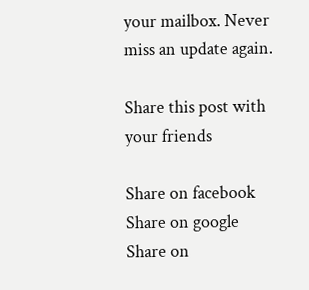your mailbox. Never miss an update again.

Share this post with your friends

Share on facebook
Share on google
Share on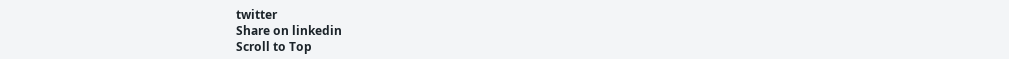twitter
Share on linkedin
Scroll to Top